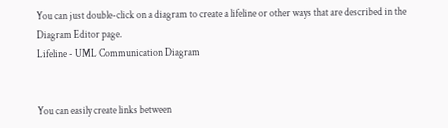You can just double-click on a diagram to create a lifeline or other ways that are described in the Diagram Editor page.
Lifeline - UML Communication Diagram


You can easily create links between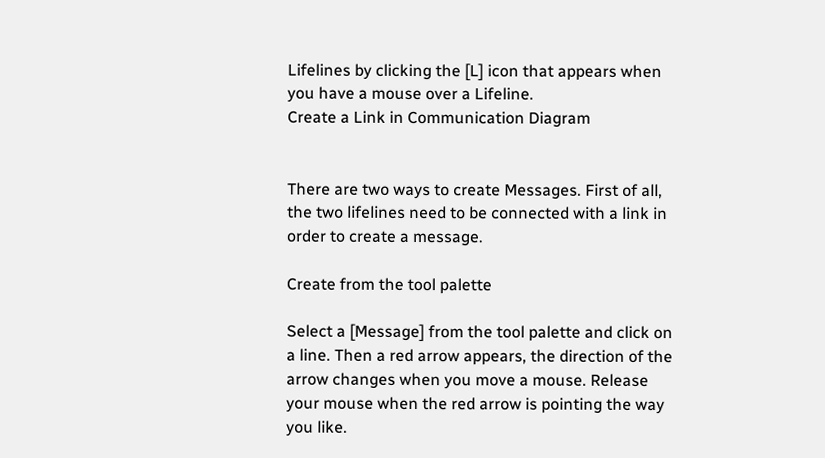Lifelines by clicking the [L] icon that appears when you have a mouse over a Lifeline.
Create a Link in Communication Diagram


There are two ways to create Messages. First of all, the two lifelines need to be connected with a link in order to create a message.

Create from the tool palette

Select a [Message] from the tool palette and click on a line. Then a red arrow appears, the direction of the arrow changes when you move a mouse. Release your mouse when the red arrow is pointing the way you like.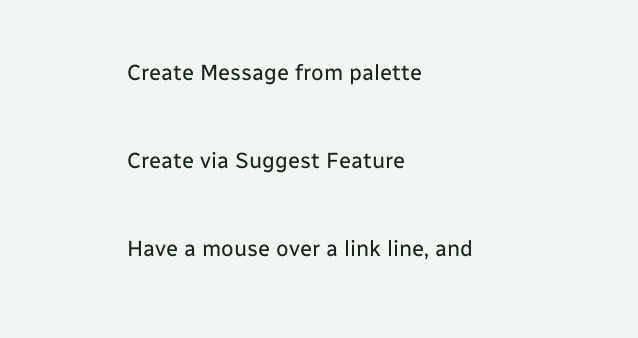Create Message from palette

Create via Suggest Feature

Have a mouse over a link line, and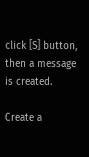click [S] button, then a message is created.

Create a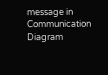message in Communication Diagram